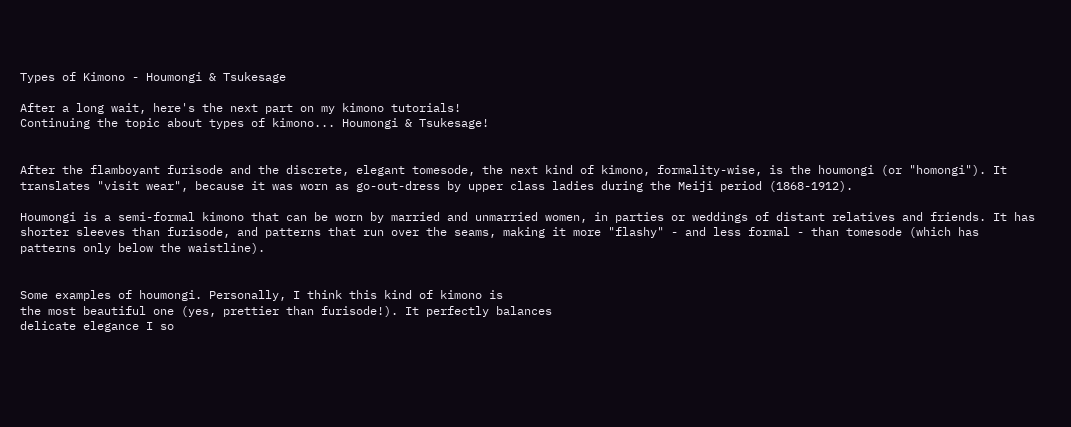Types of Kimono - Houmongi & Tsukesage

After a long wait, here's the next part on my kimono tutorials!
Continuing the topic about types of kimono... Houmongi & Tsukesage!


After the flamboyant furisode and the discrete, elegant tomesode, the next kind of kimono, formality-wise, is the houmongi (or "homongi"). It translates "visit wear", because it was worn as go-out-dress by upper class ladies during the Meiji period (1868-1912).

Houmongi is a semi-formal kimono that can be worn by married and unmarried women, in parties or weddings of distant relatives and friends. It has shorter sleeves than furisode, and patterns that run over the seams, making it more "flashy" - and less formal - than tomesode (which has patterns only below the waistline).


Some examples of houmongi. Personally, I think this kind of kimono is
the most beautiful one (yes, prettier than furisode!). It perfectly balances
delicate elegance I so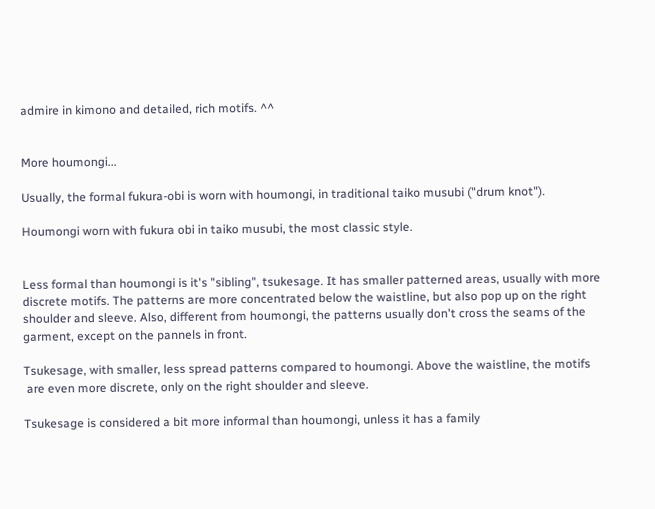admire in kimono and detailed, rich motifs. ^^


More houmongi...

Usually, the formal fukura-obi is worn with houmongi, in traditional taiko musubi ("drum knot").

Houmongi worn with fukura obi in taiko musubi, the most classic style.


Less formal than houmongi is it's "sibling", tsukesage. It has smaller patterned areas, usually with more discrete motifs. The patterns are more concentrated below the waistline, but also pop up on the right shoulder and sleeve. Also, different from houmongi, the patterns usually don't cross the seams of the garment, except on the pannels in front.

Tsukesage, with smaller, less spread patterns compared to houmongi. Above the waistline, the motifs
 are even more discrete, only on the right shoulder and sleeve.

Tsukesage is considered a bit more informal than houmongi, unless it has a family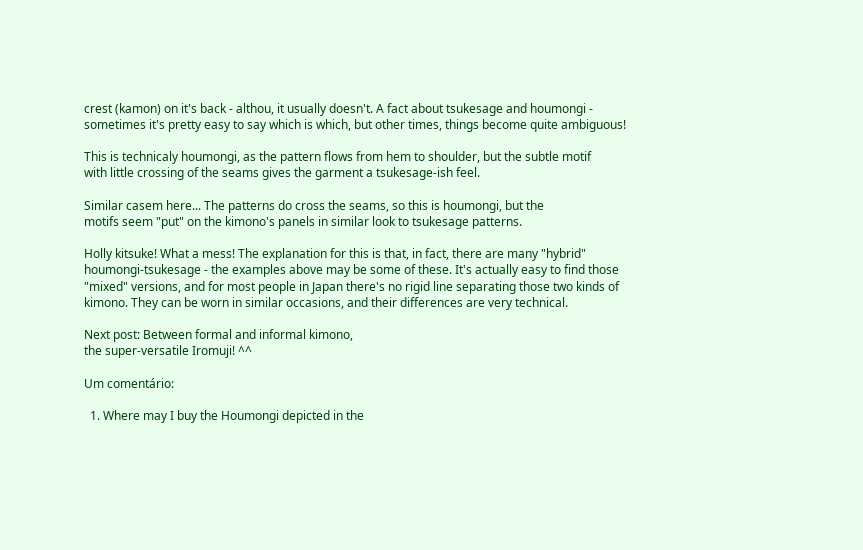crest (kamon) on it's back - althou, it usually doesn't. A fact about tsukesage and houmongi - sometimes it's pretty easy to say which is which, but other times, things become quite ambiguous!

This is technicaly houmongi, as the pattern flows from hem to shoulder, but the subtle motif
with little crossing of the seams gives the garment a tsukesage-ish feel.

Similar casem here... The patterns do cross the seams, so this is houmongi, but the
motifs seem "put" on the kimono's panels in similar look to tsukesage patterns.

Holly kitsuke! What a mess! The explanation for this is that, in fact, there are many "hybrid" houmongi-tsukesage - the examples above may be some of these. It's actually easy to find those "mixed" versions, and for most people in Japan there's no rigid line separating those two kinds of kimono. They can be worn in similar occasions, and their differences are very technical.

Next post: Between formal and informal kimono,
the super-versatile Iromuji! ^^

Um comentário:

  1. Where may I buy the Houmongi depicted in the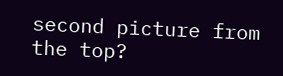second picture from the top?